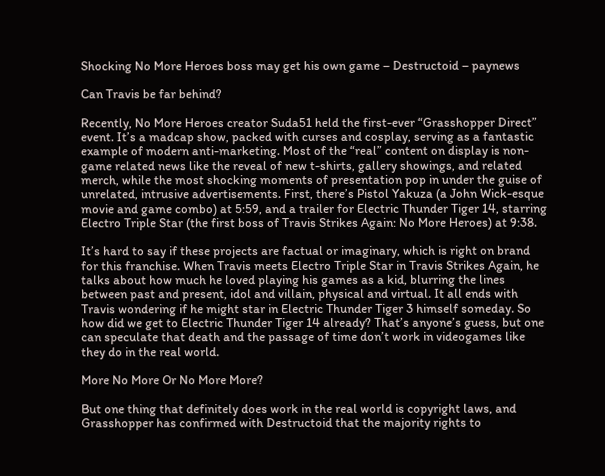Shocking No More Heroes boss may get his own game – Destructoid – paynews

Can Travis be far behind?

Recently, No More Heroes creator Suda51 held the first-ever “Grasshopper Direct” event. It’s a madcap show, packed with curses and cosplay, serving as a fantastic example of modern anti-marketing. Most of the “real” content on display is non-game related news like the reveal of new t-shirts, gallery showings, and related merch, while the most shocking moments of presentation pop in under the guise of unrelated, intrusive advertisements. First, there’s Pistol Yakuza (a John Wick-esque movie and game combo) at 5:59, and a trailer for Electric Thunder Tiger 14, starring Electro Triple Star (the first boss of Travis Strikes Again: No More Heroes) at 9:38.

It’s hard to say if these projects are factual or imaginary, which is right on brand for this franchise. When Travis meets Electro Triple Star in Travis Strikes Again, he talks about how much he loved playing his games as a kid, blurring the lines between past and present, idol and villain, physical and virtual. It all ends with Travis wondering if he might star in Electric Thunder Tiger 3 himself someday. So how did we get to Electric Thunder Tiger 14 already? That’s anyone’s guess, but one can speculate that death and the passage of time don’t work in videogames like they do in the real world.

More No More Or No More More?

But one thing that definitely does work in the real world is copyright laws, and Grasshopper has confirmed with Destructoid that the majority rights to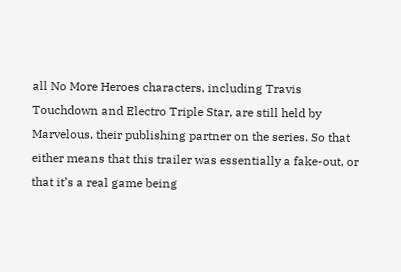all No More Heroes characters, including Travis Touchdown and Electro Triple Star, are still held by Marvelous, their publishing partner on the series. So that either means that this trailer was essentially a fake-out, or that it’s a real game being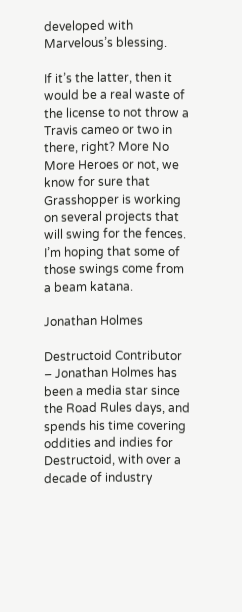developed with Marvelous’s blessing.

If it’s the latter, then it would be a real waste of the license to not throw a Travis cameo or two in there, right? More No More Heroes or not, we know for sure that Grasshopper is working on several projects that will swing for the fences. I’m hoping that some of those swings come from a beam katana.

Jonathan Holmes

Destructoid Contributor – Jonathan Holmes has been a media star since the Road Rules days, and spends his time covering oddities and indies for Destructoid, with over a decade of industry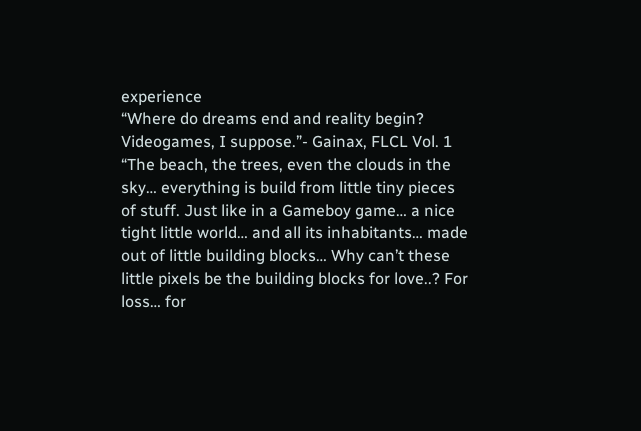experience
“Where do dreams end and reality begin? Videogames, I suppose.”- Gainax, FLCL Vol. 1
“The beach, the trees, even the clouds in the sky… everything is build from little tiny pieces of stuff. Just like in a Gameboy game… a nice tight little world… and all its inhabitants… made out of little building blocks… Why can’t these little pixels be the building blocks for love..? For loss… for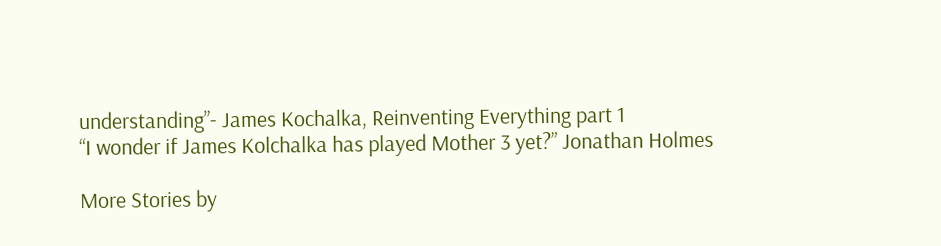understanding”- James Kochalka, Reinventing Everything part 1
“I wonder if James Kolchalka has played Mother 3 yet?” Jonathan Holmes

More Stories by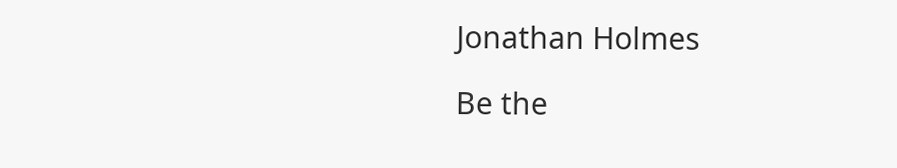Jonathan Holmes

Be the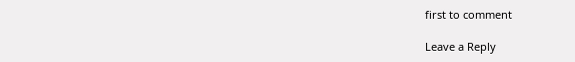first to comment

Leave a Reply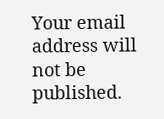Your email address will not be published.